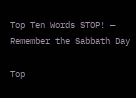Top Ten Words STOP! — Remember the Sabbath Day

Top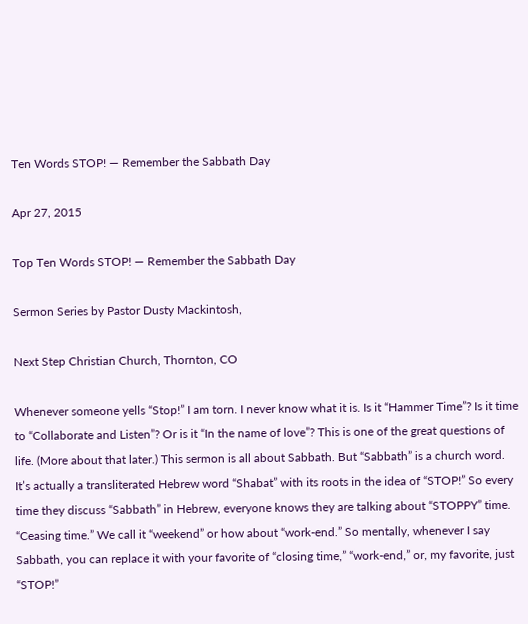Ten Words STOP! — Remember the Sabbath Day

Apr 27, 2015

Top Ten Words STOP! — Remember the Sabbath Day

Sermon Series by Pastor Dusty Mackintosh,

Next Step Christian Church, Thornton, CO

Whenever someone yells “Stop!” I am torn. I never know what it is. Is it “Hammer Time”? Is it time to “Collaborate and Listen”? Or is it “In the name of love”? This is one of the great questions of life. (More about that later.) This sermon is all about Sabbath. But “Sabbath” is a church word. It’s actually a transliterated Hebrew word “Shabat” with its roots in the idea of “STOP!” So every time they discuss “Sabbath” in Hebrew, everyone knows they are talking about “STOPPY” time. “Ceasing time.” We call it “weekend” or how about “work-end.” So mentally, whenever I say Sabbath, you can replace it with your favorite of “closing time,” “work-end,” or, my favorite, just “STOP!”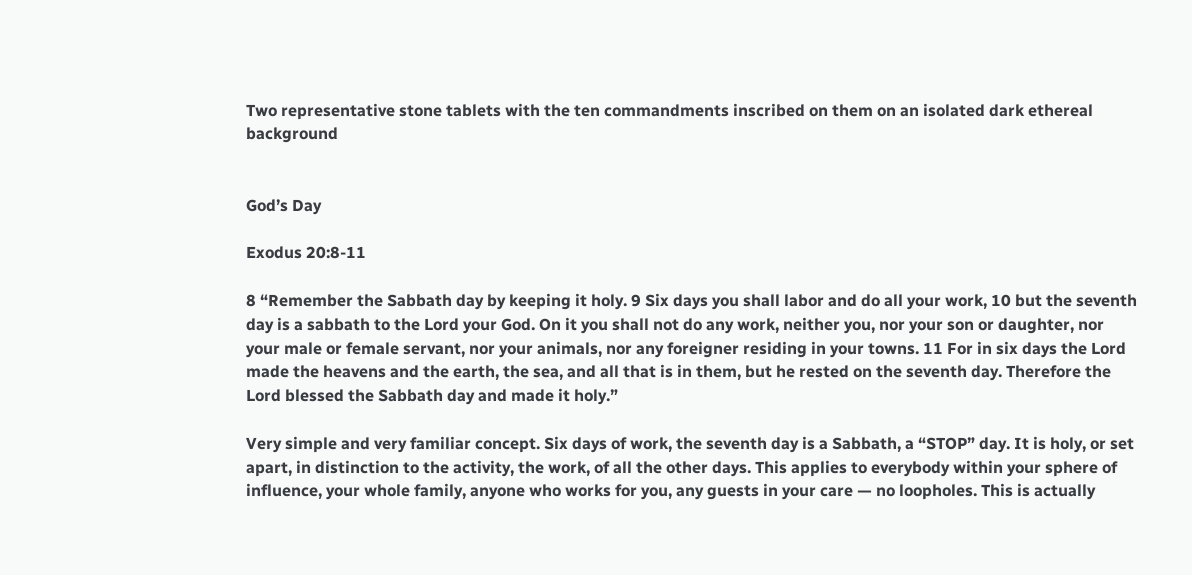Two representative stone tablets with the ten commandments inscribed on them on an isolated dark ethereal background


God’s Day

Exodus 20:8-11

8 “Remember the Sabbath day by keeping it holy. 9 Six days you shall labor and do all your work, 10 but the seventh day is a sabbath to the Lord your God. On it you shall not do any work, neither you, nor your son or daughter, nor your male or female servant, nor your animals, nor any foreigner residing in your towns. 11 For in six days the Lord made the heavens and the earth, the sea, and all that is in them, but he rested on the seventh day. Therefore the Lord blessed the Sabbath day and made it holy.”

Very simple and very familiar concept. Six days of work, the seventh day is a Sabbath, a “STOP” day. It is holy, or set apart, in distinction to the activity, the work, of all the other days. This applies to everybody within your sphere of influence, your whole family, anyone who works for you, any guests in your care — no loopholes. This is actually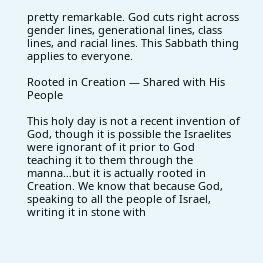pretty remarkable. God cuts right across gender lines, generational lines, class lines, and racial lines. This Sabbath thing applies to everyone.

Rooted in Creation — Shared with His People

This holy day is not a recent invention of God, though it is possible the Israelites were ignorant of it prior to God teaching it to them through the manna…but it is actually rooted in Creation. We know that because God, speaking to all the people of Israel, writing it in stone with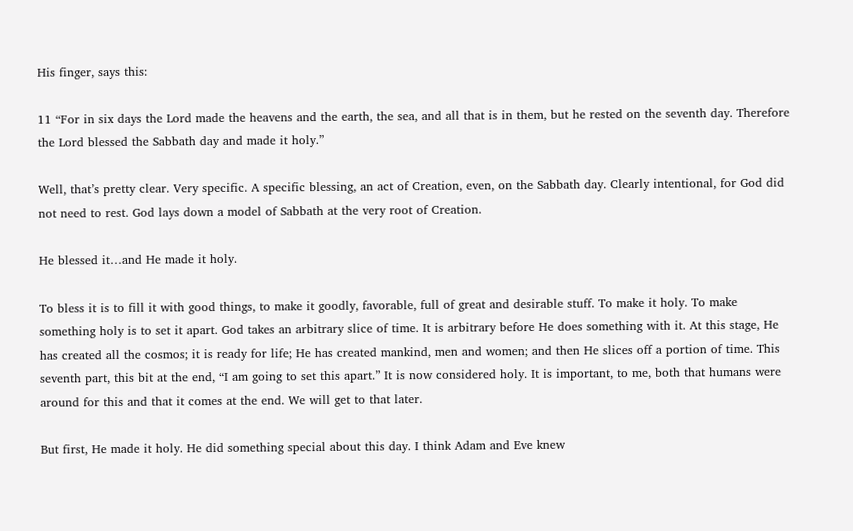His finger, says this:

11 “For in six days the Lord made the heavens and the earth, the sea, and all that is in them, but he rested on the seventh day. Therefore the Lord blessed the Sabbath day and made it holy.”

Well, that’s pretty clear. Very specific. A specific blessing, an act of Creation, even, on the Sabbath day. Clearly intentional, for God did not need to rest. God lays down a model of Sabbath at the very root of Creation.

He blessed it…and He made it holy.

To bless it is to fill it with good things, to make it goodly, favorable, full of great and desirable stuff. To make it holy. To make something holy is to set it apart. God takes an arbitrary slice of time. It is arbitrary before He does something with it. At this stage, He has created all the cosmos; it is ready for life; He has created mankind, men and women; and then He slices off a portion of time. This seventh part, this bit at the end, “I am going to set this apart.” It is now considered holy. It is important, to me, both that humans were around for this and that it comes at the end. We will get to that later.

But first, He made it holy. He did something special about this day. I think Adam and Eve knew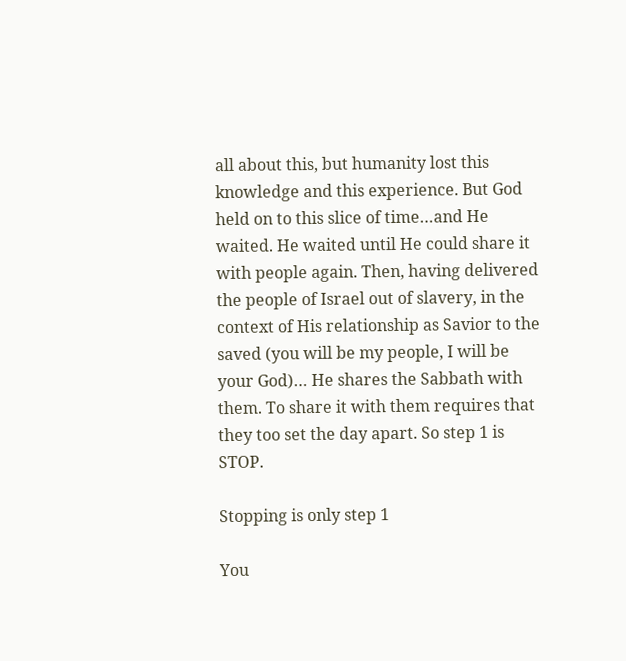all about this, but humanity lost this knowledge and this experience. But God held on to this slice of time…and He waited. He waited until He could share it with people again. Then, having delivered the people of Israel out of slavery, in the context of His relationship as Savior to the saved (you will be my people, I will be your God)… He shares the Sabbath with them. To share it with them requires that they too set the day apart. So step 1 is STOP.

Stopping is only step 1

You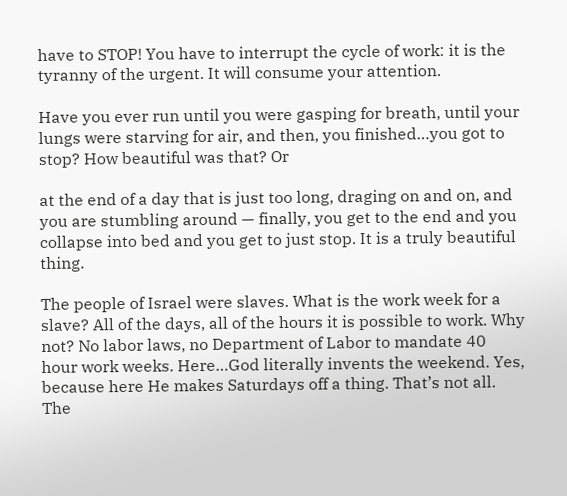have to STOP! You have to interrupt the cycle of work: it is the tyranny of the urgent. It will consume your attention.

Have you ever run until you were gasping for breath, until your lungs were starving for air, and then, you finished…you got to stop? How beautiful was that? Or

at the end of a day that is just too long, draging on and on, and you are stumbling around — finally, you get to the end and you collapse into bed and you get to just stop. It is a truly beautiful thing.

The people of Israel were slaves. What is the work week for a slave? All of the days, all of the hours it is possible to work. Why not? No labor laws, no Department of Labor to mandate 40 hour work weeks. Here…God literally invents the weekend. Yes, because here He makes Saturdays off a thing. That’s not all. The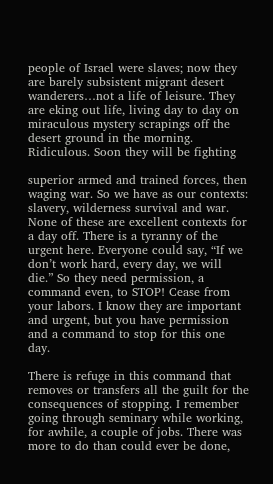people of Israel were slaves; now they are barely subsistent migrant desert wanderers…not a life of leisure. They are eking out life, living day to day on miraculous mystery scrapings off the desert ground in the morning. Ridiculous. Soon they will be fighting

superior armed and trained forces, then waging war. So we have as our contexts: slavery, wilderness survival and war. None of these are excellent contexts for a day off. There is a tyranny of the urgent here. Everyone could say, “If we don’t work hard, every day, we will die.” So they need permission, a command even, to STOP! Cease from your labors. I know they are important and urgent, but you have permission and a command to stop for this one day.

There is refuge in this command that removes or transfers all the guilt for the consequences of stopping. I remember going through seminary while working, for awhile, a couple of jobs. There was more to do than could ever be done,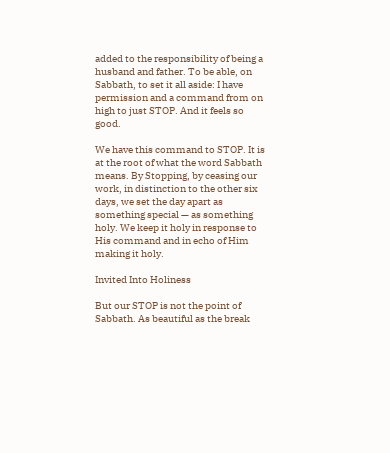added to the responsibility of being a husband and father. To be able, on Sabbath, to set it all aside: I have permission and a command from on high to just STOP. And it feels so good.

We have this command to STOP. It is at the root of what the word Sabbath means. By Stopping, by ceasing our work, in distinction to the other six days, we set the day apart as something special — as something holy. We keep it holy in response to His command and in echo of Him making it holy.

Invited Into Holiness

But our STOP is not the point of Sabbath. As beautiful as the break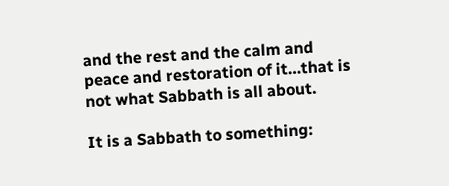and the rest and the calm and peace and restoration of it…that is not what Sabbath is all about.

It is a Sabbath to something: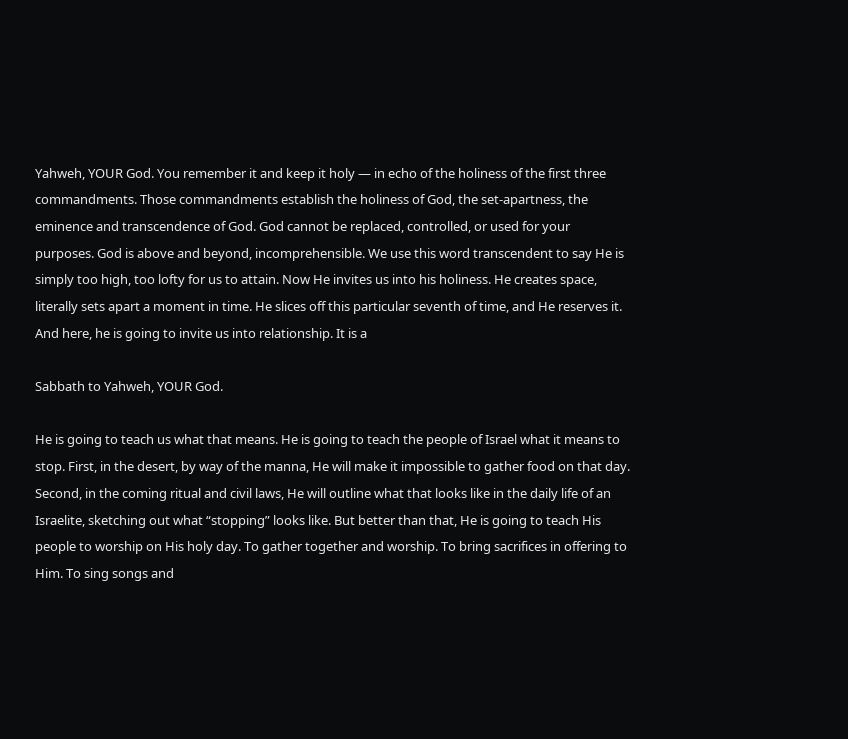Yahweh, YOUR God. You remember it and keep it holy — in echo of the holiness of the first three commandments. Those commandments establish the holiness of God, the set-apartness, the eminence and transcendence of God. God cannot be replaced, controlled, or used for your purposes. God is above and beyond, incomprehensible. We use this word transcendent to say He is simply too high, too lofty for us to attain. Now He invites us into his holiness. He creates space, literally sets apart a moment in time. He slices off this particular seventh of time, and He reserves it. And here, he is going to invite us into relationship. It is a

Sabbath to Yahweh, YOUR God.

He is going to teach us what that means. He is going to teach the people of Israel what it means to stop. First, in the desert, by way of the manna, He will make it impossible to gather food on that day. Second, in the coming ritual and civil laws, He will outline what that looks like in the daily life of an Israelite, sketching out what “stopping” looks like. But better than that, He is going to teach His people to worship on His holy day. To gather together and worship. To bring sacrifices in offering to Him. To sing songs and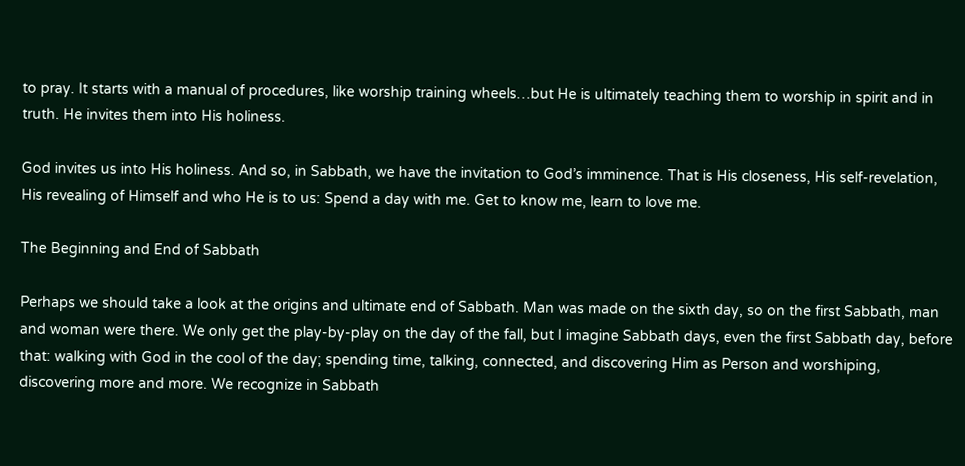to pray. It starts with a manual of procedures, like worship training wheels…but He is ultimately teaching them to worship in spirit and in truth. He invites them into His holiness.

God invites us into His holiness. And so, in Sabbath, we have the invitation to God’s imminence. That is His closeness, His self-revelation, His revealing of Himself and who He is to us: Spend a day with me. Get to know me, learn to love me.

The Beginning and End of Sabbath

Perhaps we should take a look at the origins and ultimate end of Sabbath. Man was made on the sixth day, so on the first Sabbath, man and woman were there. We only get the play-by-play on the day of the fall, but I imagine Sabbath days, even the first Sabbath day, before that: walking with God in the cool of the day; spending time, talking, connected, and discovering Him as Person and worshiping, discovering more and more. We recognize in Sabbath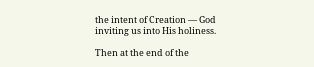the intent of Creation — God inviting us into His holiness.

Then at the end of the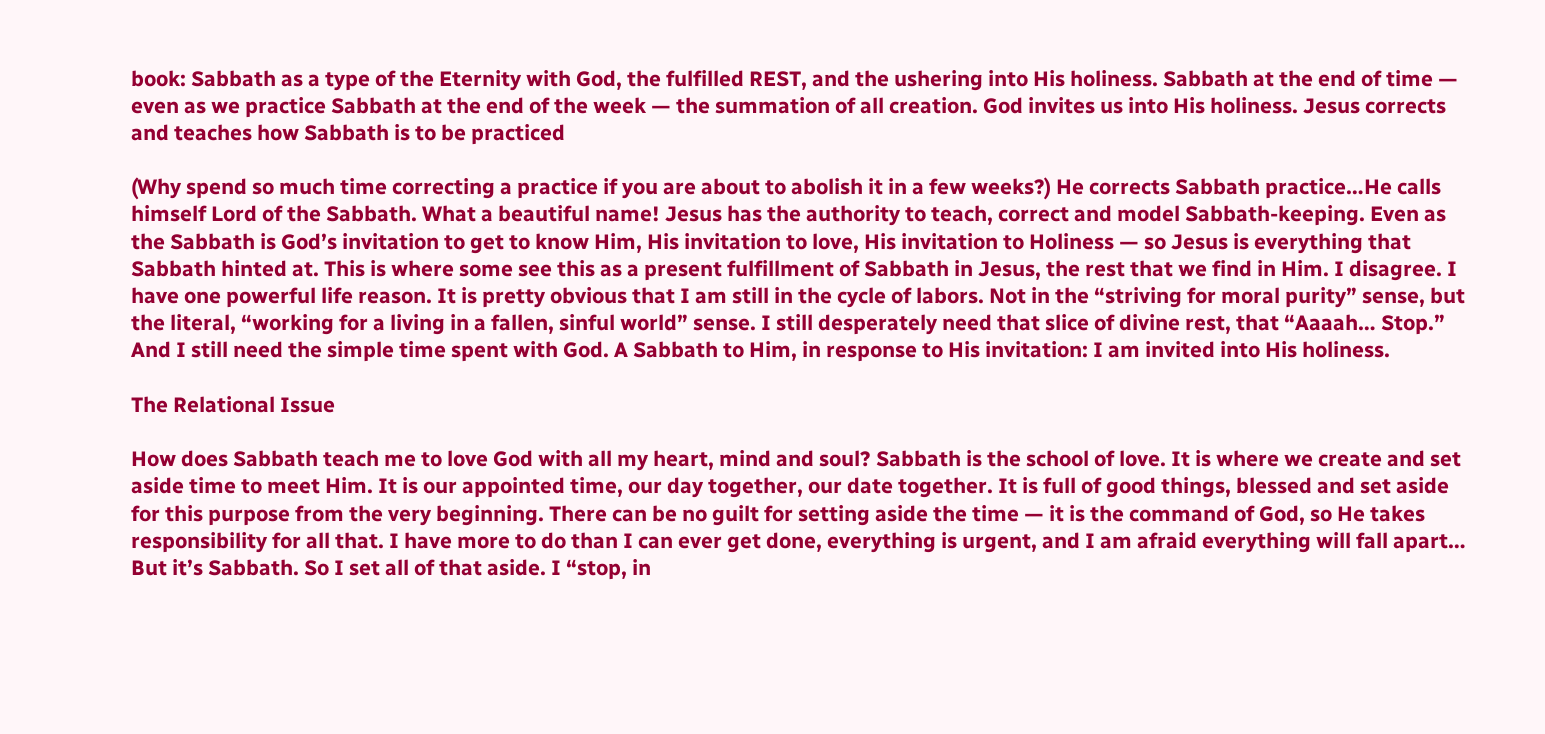book: Sabbath as a type of the Eternity with God, the fulfilled REST, and the ushering into His holiness. Sabbath at the end of time — even as we practice Sabbath at the end of the week — the summation of all creation. God invites us into His holiness. Jesus corrects and teaches how Sabbath is to be practiced

(Why spend so much time correcting a practice if you are about to abolish it in a few weeks?) He corrects Sabbath practice…He calls himself Lord of the Sabbath. What a beautiful name! Jesus has the authority to teach, correct and model Sabbath-keeping. Even as the Sabbath is God’s invitation to get to know Him, His invitation to love, His invitation to Holiness — so Jesus is everything that Sabbath hinted at. This is where some see this as a present fulfillment of Sabbath in Jesus, the rest that we find in Him. I disagree. I have one powerful life reason. It is pretty obvious that I am still in the cycle of labors. Not in the “striving for moral purity” sense, but the literal, “working for a living in a fallen, sinful world” sense. I still desperately need that slice of divine rest, that “Aaaah… Stop.” And I still need the simple time spent with God. A Sabbath to Him, in response to His invitation: I am invited into His holiness.

The Relational Issue

How does Sabbath teach me to love God with all my heart, mind and soul? Sabbath is the school of love. It is where we create and set aside time to meet Him. It is our appointed time, our day together, our date together. It is full of good things, blessed and set aside for this purpose from the very beginning. There can be no guilt for setting aside the time — it is the command of God, so He takes responsibility for all that. I have more to do than I can ever get done, everything is urgent, and I am afraid everything will fall apart… But it’s Sabbath. So I set all of that aside. I “stop, in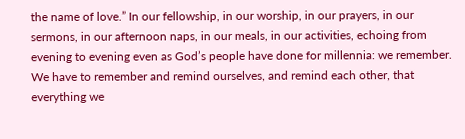the name of love.” In our fellowship, in our worship, in our prayers, in our sermons, in our afternoon naps, in our meals, in our activities, echoing from evening to evening even as God’s people have done for millennia: we remember. We have to remember and remind ourselves, and remind each other, that everything we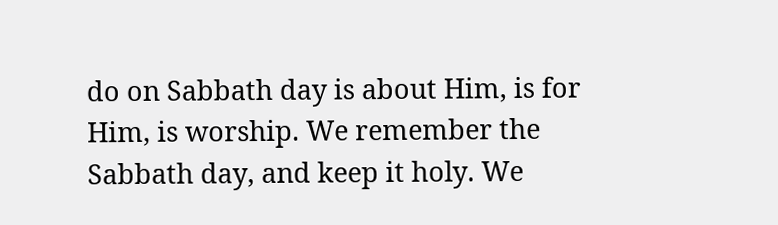do on Sabbath day is about Him, is for Him, is worship. We remember the Sabbath day, and keep it holy. We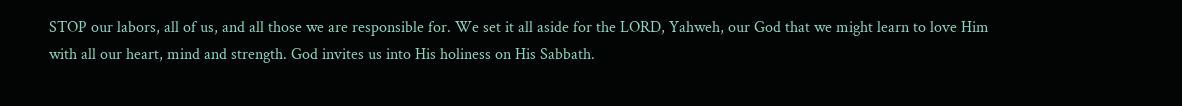STOP our labors, all of us, and all those we are responsible for. We set it all aside for the LORD, Yahweh, our God that we might learn to love Him with all our heart, mind and strength. God invites us into His holiness on His Sabbath.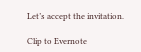Let’s accept the invitation.

Clip to Evernote